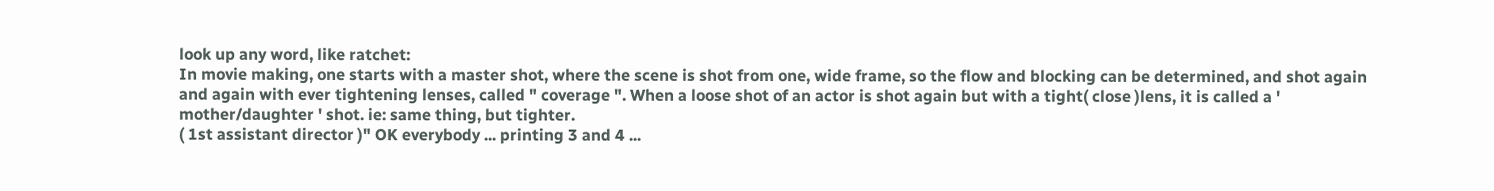look up any word, like ratchet:
In movie making, one starts with a master shot, where the scene is shot from one, wide frame, so the flow and blocking can be determined, and shot again and again with ever tightening lenses, called " coverage ". When a loose shot of an actor is shot again but with a tight( close )lens, it is called a ' mother/daughter ' shot. ie: same thing, but tighter.
( 1st assistant director )" OK everybody ... printing 3 and 4 ...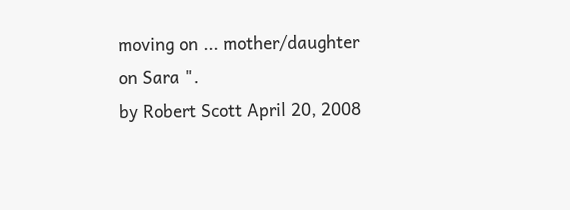moving on ... mother/daughter on Sara ".
by Robert Scott April 20, 2008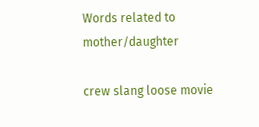Words related to mother/daughter

crew slang loose movie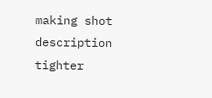making shot description tighter